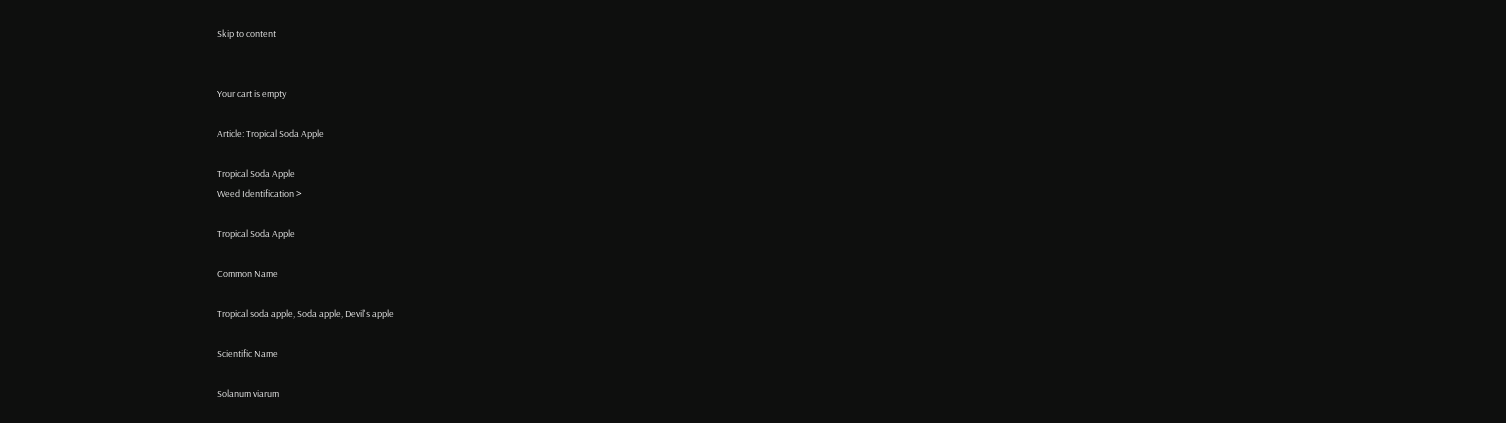Skip to content


Your cart is empty

Article: Tropical Soda Apple

Tropical Soda Apple
Weed Identification >

Tropical Soda Apple

Common Name

Tropical soda apple, Soda apple, Devil's apple

Scientific Name

Solanum viarum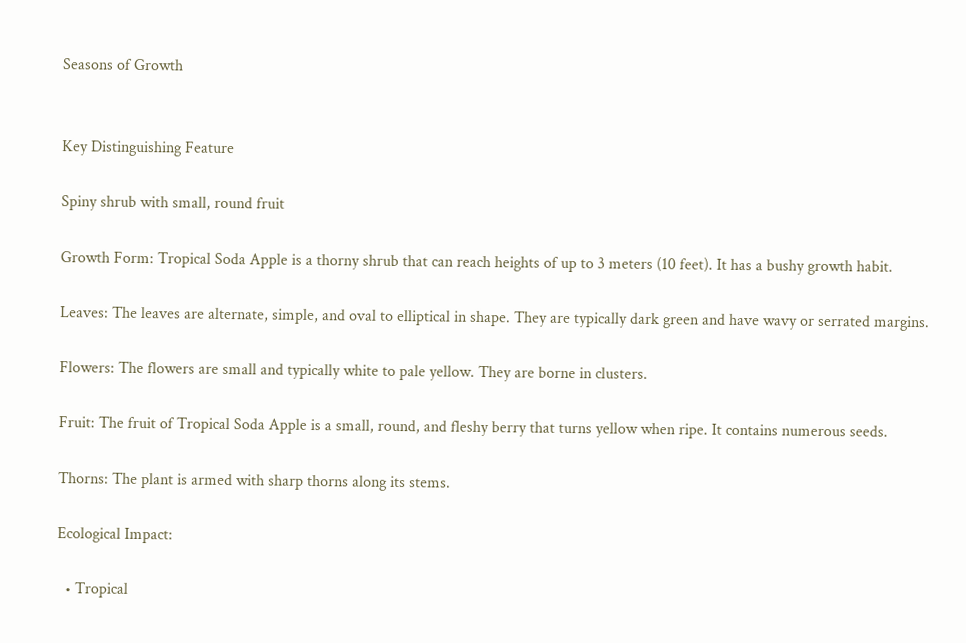Seasons of Growth


Key Distinguishing Feature

Spiny shrub with small, round fruit

Growth Form: Tropical Soda Apple is a thorny shrub that can reach heights of up to 3 meters (10 feet). It has a bushy growth habit.

Leaves: The leaves are alternate, simple, and oval to elliptical in shape. They are typically dark green and have wavy or serrated margins.

Flowers: The flowers are small and typically white to pale yellow. They are borne in clusters.

Fruit: The fruit of Tropical Soda Apple is a small, round, and fleshy berry that turns yellow when ripe. It contains numerous seeds.

Thorns: The plant is armed with sharp thorns along its stems.

Ecological Impact:

  • Tropical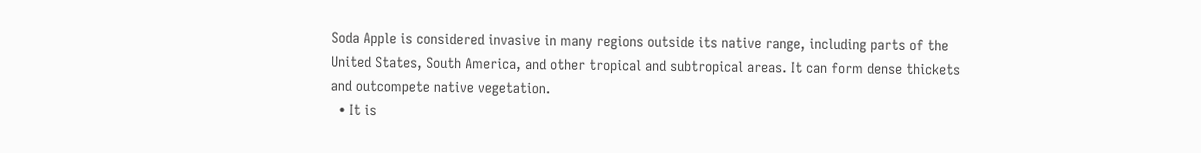Soda Apple is considered invasive in many regions outside its native range, including parts of the United States, South America, and other tropical and subtropical areas. It can form dense thickets and outcompete native vegetation.
  • It is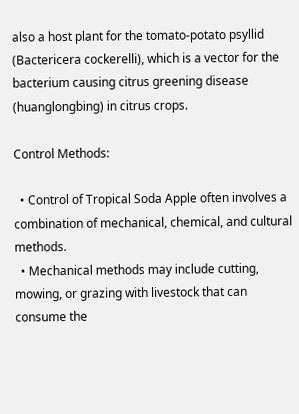also a host plant for the tomato-potato psyllid (Bactericera cockerelli), which is a vector for the bacterium causing citrus greening disease (huanglongbing) in citrus crops.

Control Methods:

  • Control of Tropical Soda Apple often involves a combination of mechanical, chemical, and cultural methods.
  • Mechanical methods may include cutting, mowing, or grazing with livestock that can consume the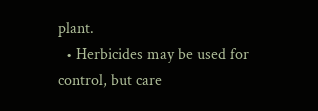plant.
  • Herbicides may be used for control, but care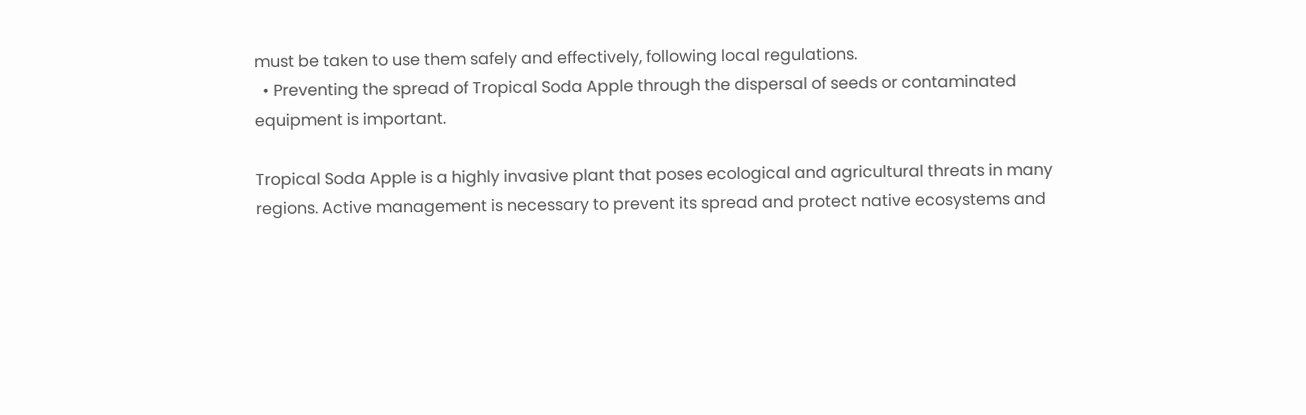must be taken to use them safely and effectively, following local regulations.
  • Preventing the spread of Tropical Soda Apple through the dispersal of seeds or contaminated equipment is important.

Tropical Soda Apple is a highly invasive plant that poses ecological and agricultural threats in many regions. Active management is necessary to prevent its spread and protect native ecosystems and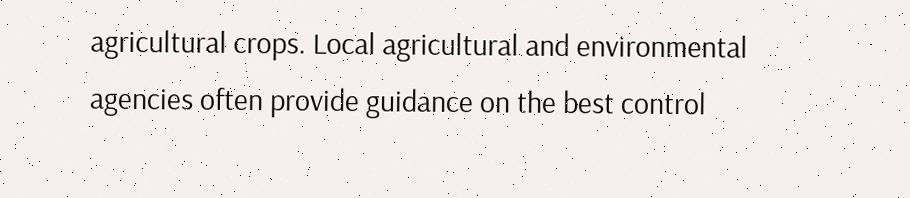agricultural crops. Local agricultural and environmental agencies often provide guidance on the best control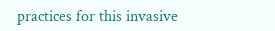practices for this invasive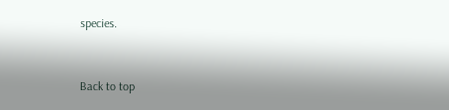species.


Back to top